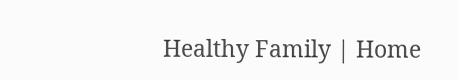Healthy Family | Home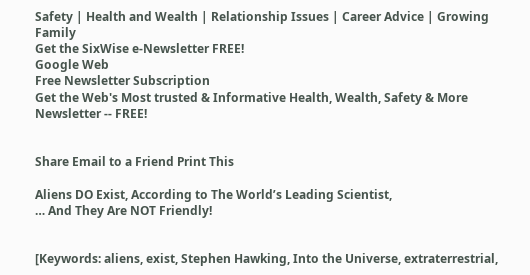Safety | Health and Wealth | Relationship Issues | Career Advice | Growing Family
Get the SixWise e-Newsletter FREE!
Google Web
Free Newsletter Subscription
Get the Web's Most trusted & Informative Health, Wealth, Safety & More Newsletter -- FREE!


Share Email to a Friend Print This

Aliens DO Exist, According to The World’s Leading Scientist,
… And They Are NOT Friendly!


[Keywords: aliens, exist, Stephen Hawking, Into the Universe, extraterrestrial,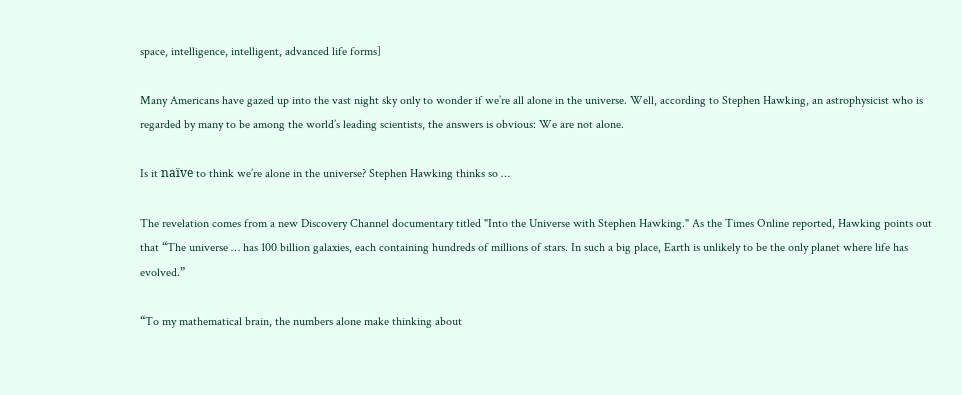space, intelligence, intelligent, advanced life forms]

Many Americans have gazed up into the vast night sky only to wonder if we’re all alone in the universe. Well, according to Stephen Hawking, an astrophysicist who is regarded by many to be among the world’s leading scientists, the answers is obvious: We are not alone.

Is it naïve to think we’re alone in the universe? Stephen Hawking thinks so …

The revelation comes from a new Discovery Channel documentary titled "Into the Universe with Stephen Hawking." As the Times Online reported, Hawking points out that “The universe … has 100 billion galaxies, each containing hundreds of millions of stars. In such a big place, Earth is unlikely to be the only planet where life has evolved.”

“To my mathematical brain, the numbers alone make thinking about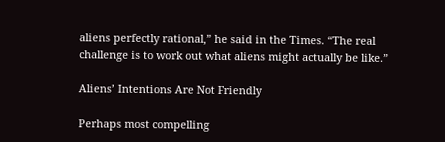aliens perfectly rational,” he said in the Times. “The real challenge is to work out what aliens might actually be like.”

Aliens’ Intentions Are Not Friendly

Perhaps most compelling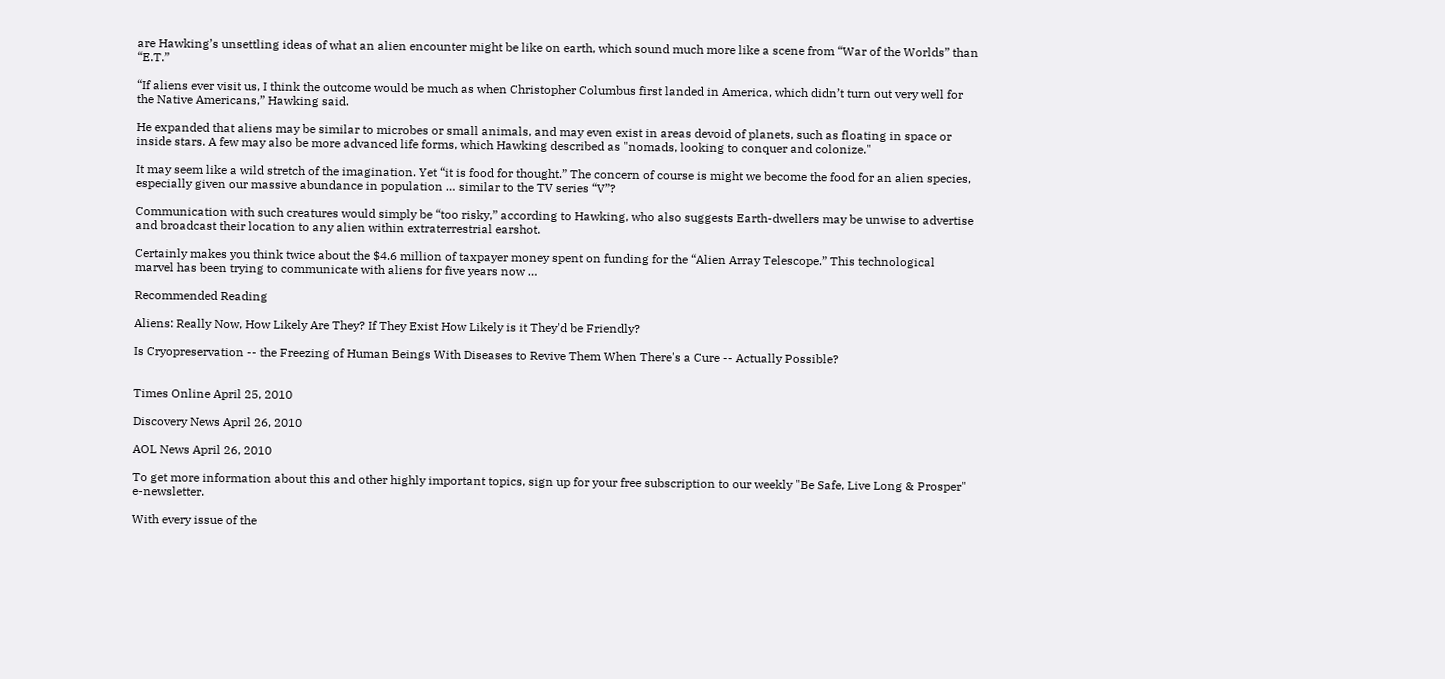are Hawking’s unsettling ideas of what an alien encounter might be like on earth, which sound much more like a scene from “War of the Worlds” than “E.T.”

“If aliens ever visit us, I think the outcome would be much as when Christopher Columbus first landed in America, which didn’t turn out very well for the Native Americans,” Hawking said.

He expanded that aliens may be similar to microbes or small animals, and may even exist in areas devoid of planets, such as floating in space or inside stars. A few may also be more advanced life forms, which Hawking described as "nomads, looking to conquer and colonize."

It may seem like a wild stretch of the imagination. Yet “it is food for thought.” The concern of course is might we become the food for an alien species, especially given our massive abundance in population … similar to the TV series “V”?

Communication with such creatures would simply be “too risky,” according to Hawking, who also suggests Earth-dwellers may be unwise to advertise and broadcast their location to any alien within extraterrestrial earshot.

Certainly makes you think twice about the $4.6 million of taxpayer money spent on funding for the “Alien Array Telescope.” This technological marvel has been trying to communicate with aliens for five years now …

Recommended Reading

Aliens: Really Now, How Likely Are They? If They Exist How Likely is it They'd be Friendly?

Is Cryopreservation -- the Freezing of Human Beings With Diseases to Revive Them When There's a Cure -- Actually Possible?


Times Online April 25, 2010

Discovery News April 26, 2010

AOL News April 26, 2010

To get more information about this and other highly important topics, sign up for your free subscription to our weekly "Be Safe, Live Long & Prosper" e-newsletter.

With every issue of the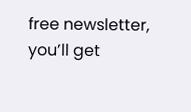free newsletter, you’ll get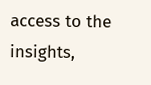access to the insights,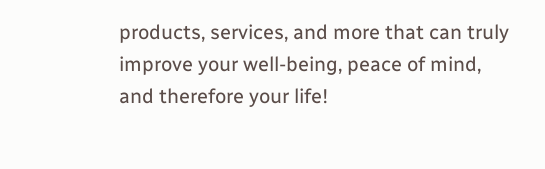products, services, and more that can truly improve your well-being, peace of mind, and therefore your life!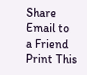Share Email to a Friend Print This